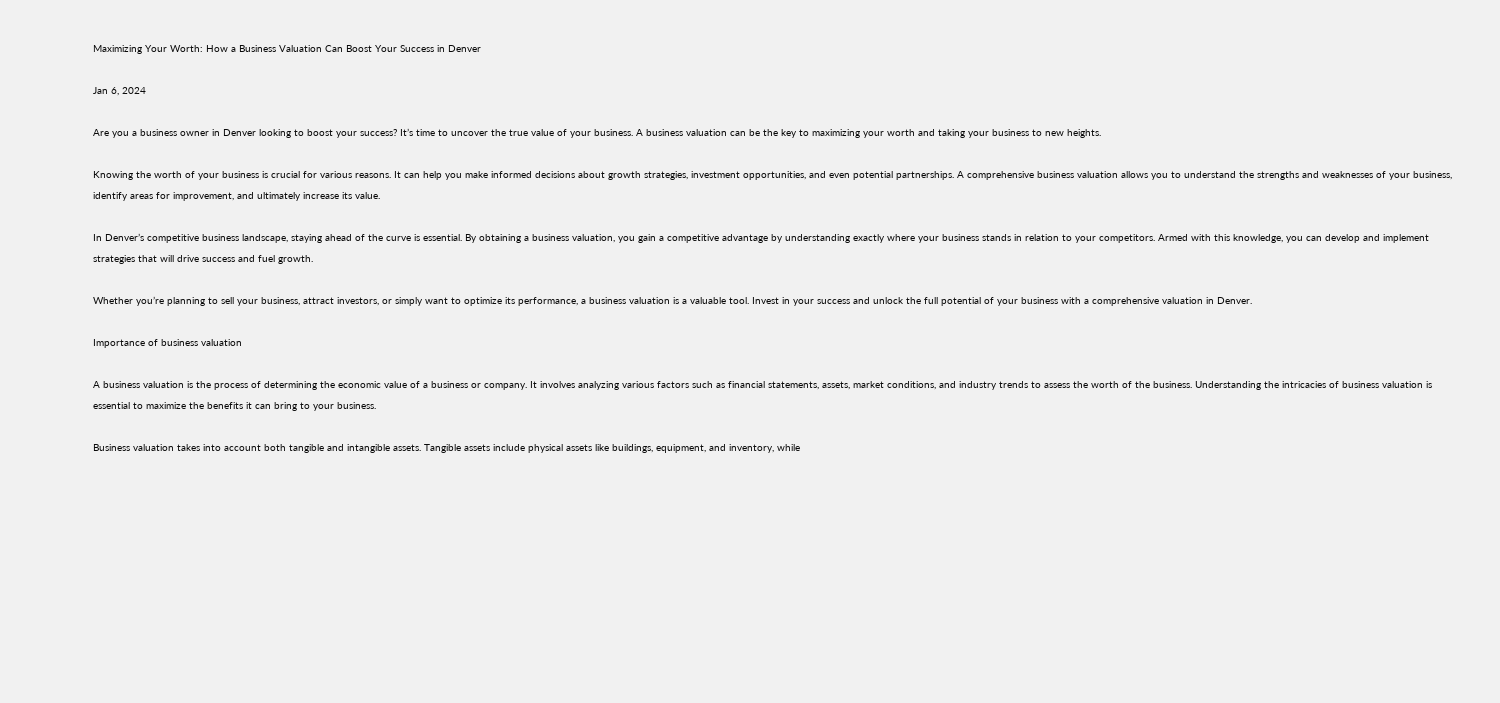Maximizing Your Worth: How a Business Valuation Can Boost Your Success in Denver

Jan 6, 2024

Are you a business owner in Denver looking to boost your success? It’s time to uncover the true value of your business. A business valuation can be the key to maximizing your worth and taking your business to new heights.

Knowing the worth of your business is crucial for various reasons. It can help you make informed decisions about growth strategies, investment opportunities, and even potential partnerships. A comprehensive business valuation allows you to understand the strengths and weaknesses of your business, identify areas for improvement, and ultimately increase its value.

In Denver’s competitive business landscape, staying ahead of the curve is essential. By obtaining a business valuation, you gain a competitive advantage by understanding exactly where your business stands in relation to your competitors. Armed with this knowledge, you can develop and implement strategies that will drive success and fuel growth.

Whether you’re planning to sell your business, attract investors, or simply want to optimize its performance, a business valuation is a valuable tool. Invest in your success and unlock the full potential of your business with a comprehensive valuation in Denver.

Importance of business valuation

A business valuation is the process of determining the economic value of a business or company. It involves analyzing various factors such as financial statements, assets, market conditions, and industry trends to assess the worth of the business. Understanding the intricacies of business valuation is essential to maximize the benefits it can bring to your business.

Business valuation takes into account both tangible and intangible assets. Tangible assets include physical assets like buildings, equipment, and inventory, while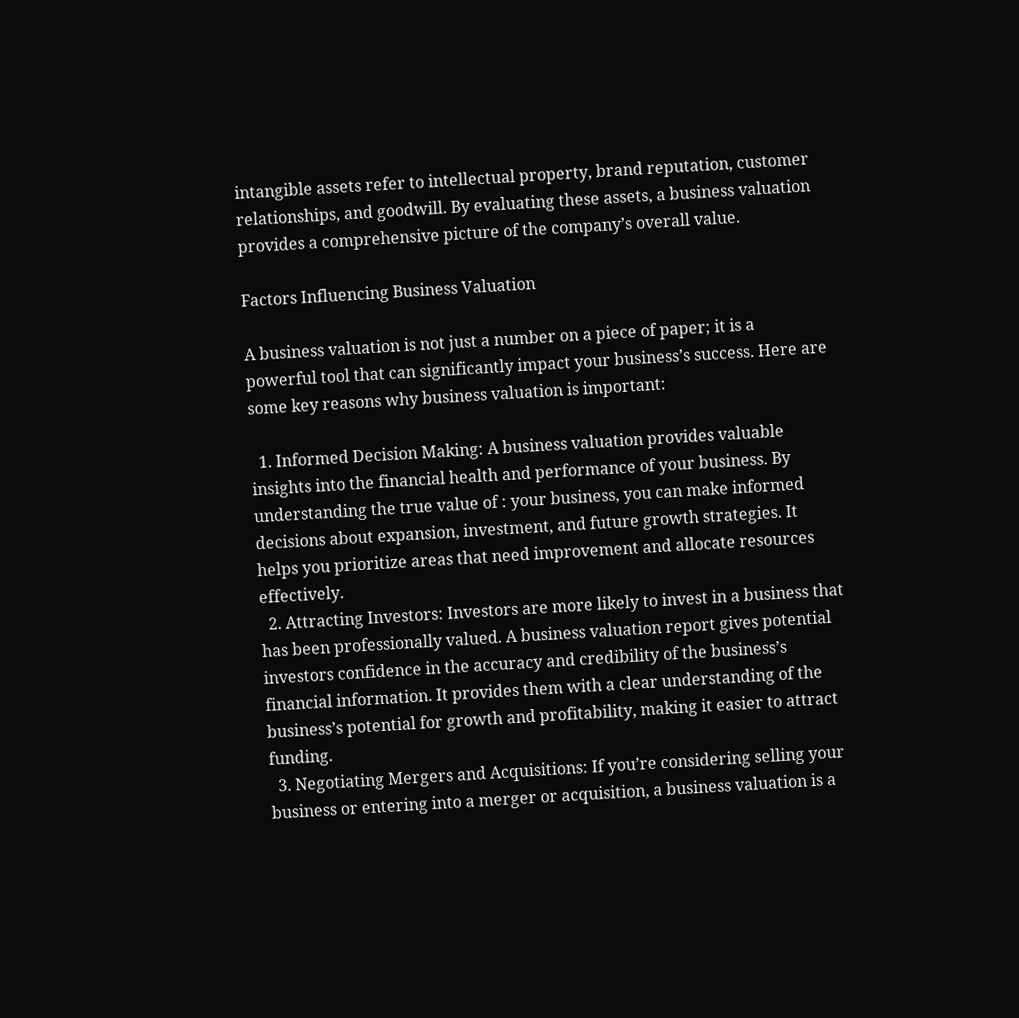intangible assets refer to intellectual property, brand reputation, customer relationships, and goodwill. By evaluating these assets, a business valuation provides a comprehensive picture of the company’s overall value.

Factors Influencing Business Valuation

A business valuation is not just a number on a piece of paper; it is a powerful tool that can significantly impact your business’s success. Here are some key reasons why business valuation is important:

  1. Informed Decision Making: A business valuation provides valuable insights into the financial health and performance of your business. By understanding the true value of : your business, you can make informed decisions about expansion, investment, and future growth strategies. It helps you prioritize areas that need improvement and allocate resources effectively.
  2. Attracting Investors: Investors are more likely to invest in a business that has been professionally valued. A business valuation report gives potential investors confidence in the accuracy and credibility of the business’s financial information. It provides them with a clear understanding of the business’s potential for growth and profitability, making it easier to attract funding.
  3. Negotiating Mergers and Acquisitions: If you’re considering selling your business or entering into a merger or acquisition, a business valuation is a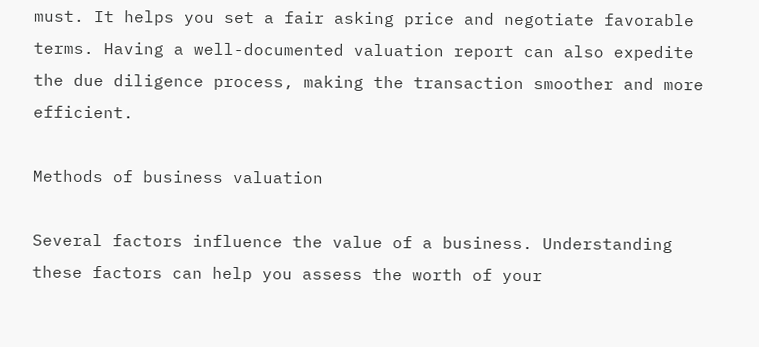must. It helps you set a fair asking price and negotiate favorable terms. Having a well-documented valuation report can also expedite the due diligence process, making the transaction smoother and more efficient.

Methods of business valuation

Several factors influence the value of a business. Understanding these factors can help you assess the worth of your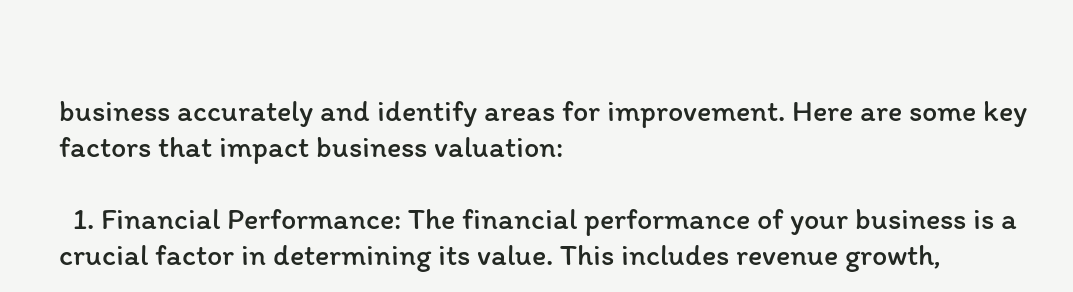business accurately and identify areas for improvement. Here are some key factors that impact business valuation:

  1. Financial Performance: The financial performance of your business is a crucial factor in determining its value. This includes revenue growth,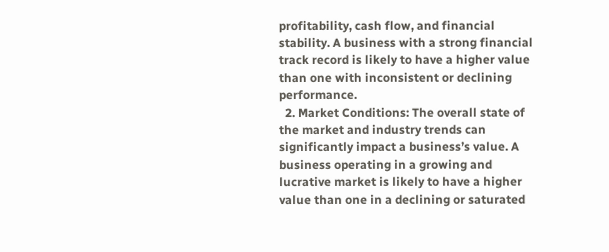profitability, cash flow, and financial stability. A business with a strong financial track record is likely to have a higher value than one with inconsistent or declining performance.
  2. Market Conditions: The overall state of the market and industry trends can significantly impact a business’s value. A business operating in a growing and lucrative market is likely to have a higher value than one in a declining or saturated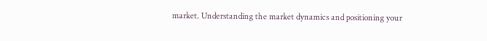market. Understanding the market dynamics and positioning your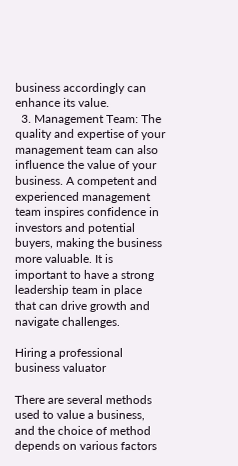business accordingly can enhance its value.
  3. Management Team: The quality and expertise of your management team can also influence the value of your business. A competent and experienced management team inspires confidence in investors and potential buyers, making the business more valuable. It is important to have a strong leadership team in place that can drive growth and navigate challenges.

Hiring a professional business valuator

There are several methods used to value a business, and the choice of method depends on various factors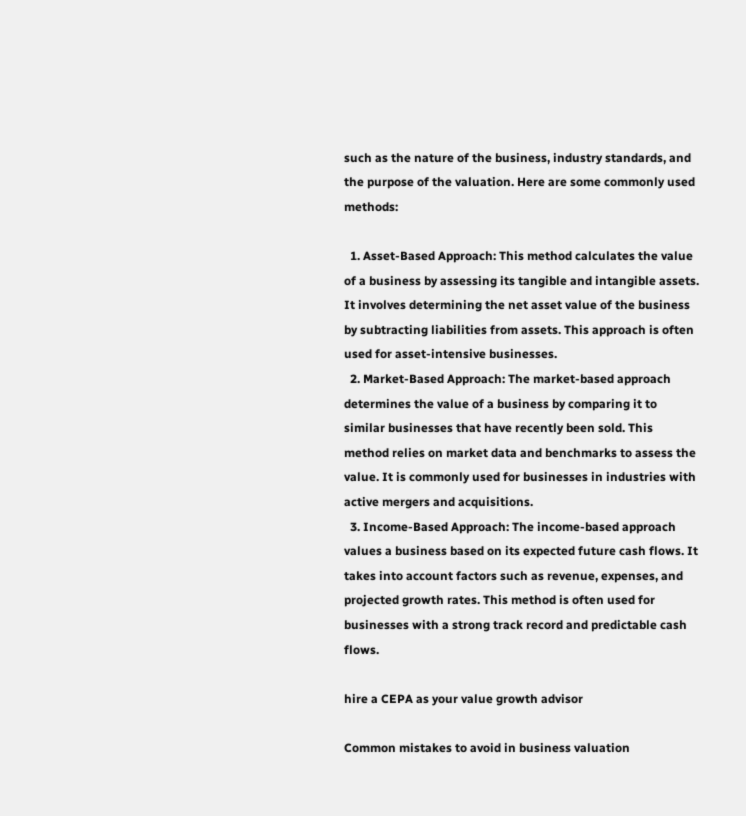such as the nature of the business, industry standards, and the purpose of the valuation. Here are some commonly used methods:

  1. Asset-Based Approach: This method calculates the value of a business by assessing its tangible and intangible assets. It involves determining the net asset value of the business by subtracting liabilities from assets. This approach is often used for asset-intensive businesses.
  2. Market-Based Approach: The market-based approach determines the value of a business by comparing it to similar businesses that have recently been sold. This method relies on market data and benchmarks to assess the value. It is commonly used for businesses in industries with active mergers and acquisitions.
  3. Income-Based Approach: The income-based approach values a business based on its expected future cash flows. It takes into account factors such as revenue, expenses, and projected growth rates. This method is often used for businesses with a strong track record and predictable cash flows.

hire a CEPA as your value growth advisor

Common mistakes to avoid in business valuation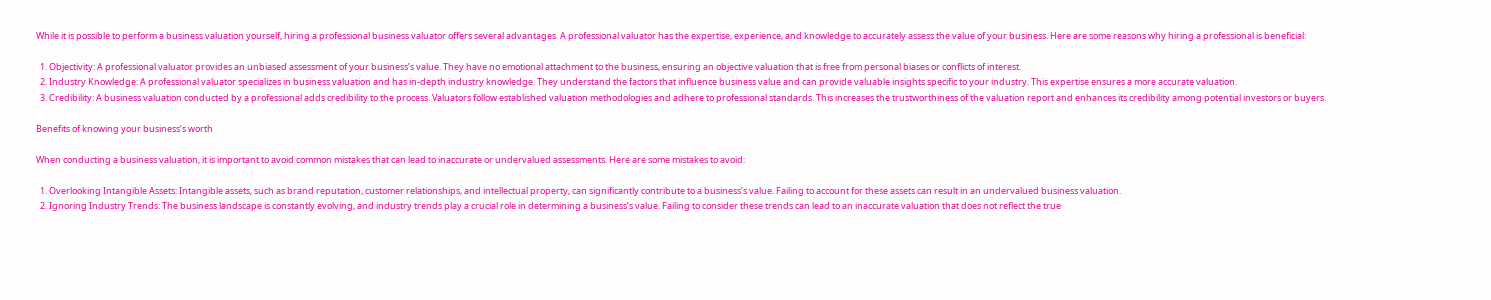While it is possible to perform a business valuation yourself, hiring a professional business valuator offers several advantages. A professional valuator has the expertise, experience, and knowledge to accurately assess the value of your business. Here are some reasons why hiring a professional is beneficial:

  1. Objectivity: A professional valuator provides an unbiased assessment of your business’s value. They have no emotional attachment to the business, ensuring an objective valuation that is free from personal biases or conflicts of interest.
  2. Industry Knowledge: A professional valuator specializes in business valuation and has in-depth industry knowledge. They understand the factors that influence business value and can provide valuable insights specific to your industry. This expertise ensures a more accurate valuation.
  3. Credibility: A business valuation conducted by a professional adds credibility to the process. Valuators follow established valuation methodologies and adhere to professional standards. This increases the trustworthiness of the valuation report and enhances its credibility among potential investors or buyers.

Benefits of knowing your business’s worth

When conducting a business valuation, it is important to avoid common mistakes that can lead to inaccurate or undervalued assessments. Here are some mistakes to avoid:

  1. Overlooking Intangible Assets: Intangible assets, such as brand reputation, customer relationships, and intellectual property, can significantly contribute to a business’s value. Failing to account for these assets can result in an undervalued business valuation.
  2. Ignoring Industry Trends: The business landscape is constantly evolving, and industry trends play a crucial role in determining a business’s value. Failing to consider these trends can lead to an inaccurate valuation that does not reflect the true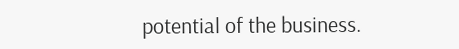potential of the business.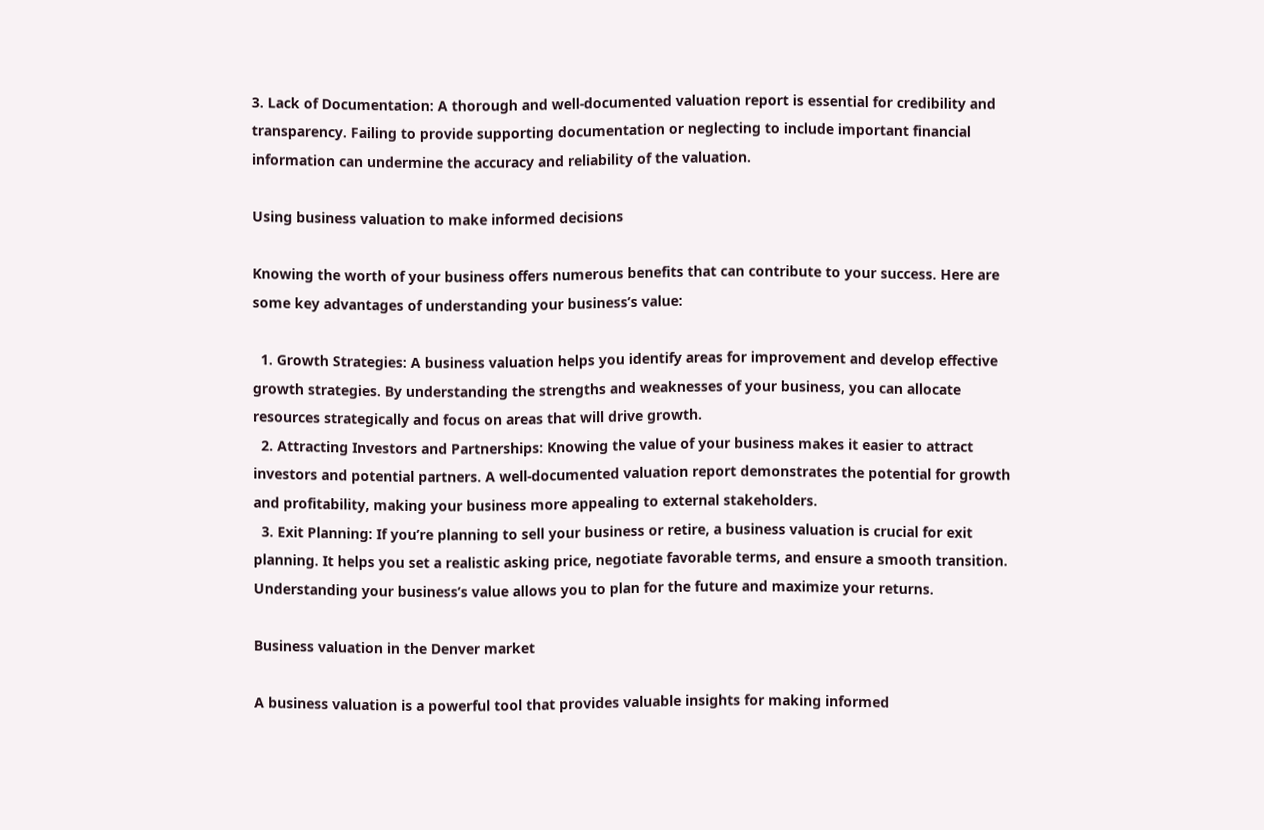3. Lack of Documentation: A thorough and well-documented valuation report is essential for credibility and transparency. Failing to provide supporting documentation or neglecting to include important financial information can undermine the accuracy and reliability of the valuation.

Using business valuation to make informed decisions

Knowing the worth of your business offers numerous benefits that can contribute to your success. Here are some key advantages of understanding your business’s value:

  1. Growth Strategies: A business valuation helps you identify areas for improvement and develop effective growth strategies. By understanding the strengths and weaknesses of your business, you can allocate resources strategically and focus on areas that will drive growth.
  2. Attracting Investors and Partnerships: Knowing the value of your business makes it easier to attract investors and potential partners. A well-documented valuation report demonstrates the potential for growth and profitability, making your business more appealing to external stakeholders.
  3. Exit Planning: If you’re planning to sell your business or retire, a business valuation is crucial for exit planning. It helps you set a realistic asking price, negotiate favorable terms, and ensure a smooth transition. Understanding your business’s value allows you to plan for the future and maximize your returns.

Business valuation in the Denver market

A business valuation is a powerful tool that provides valuable insights for making informed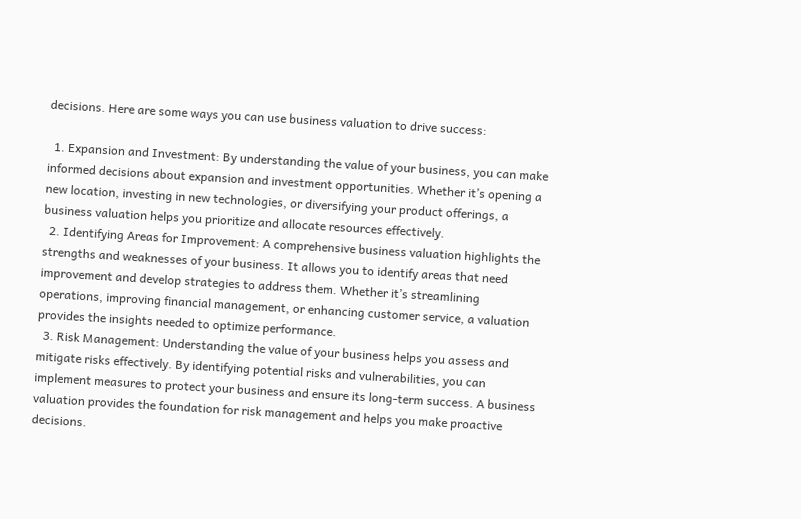decisions. Here are some ways you can use business valuation to drive success:

  1. Expansion and Investment: By understanding the value of your business, you can make informed decisions about expansion and investment opportunities. Whether it’s opening a new location, investing in new technologies, or diversifying your product offerings, a business valuation helps you prioritize and allocate resources effectively.
  2. Identifying Areas for Improvement: A comprehensive business valuation highlights the strengths and weaknesses of your business. It allows you to identify areas that need improvement and develop strategies to address them. Whether it’s streamlining operations, improving financial management, or enhancing customer service, a valuation provides the insights needed to optimize performance.
  3. Risk Management: Understanding the value of your business helps you assess and mitigate risks effectively. By identifying potential risks and vulnerabilities, you can implement measures to protect your business and ensure its long-term success. A business valuation provides the foundation for risk management and helps you make proactive decisions.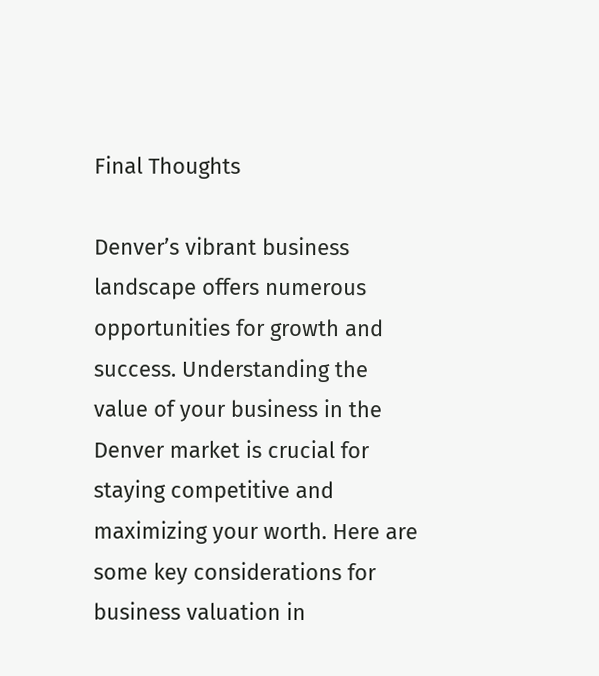Final Thoughts

Denver’s vibrant business landscape offers numerous opportunities for growth and success. Understanding the value of your business in the Denver market is crucial for staying competitive and maximizing your worth. Here are some key considerations for business valuation in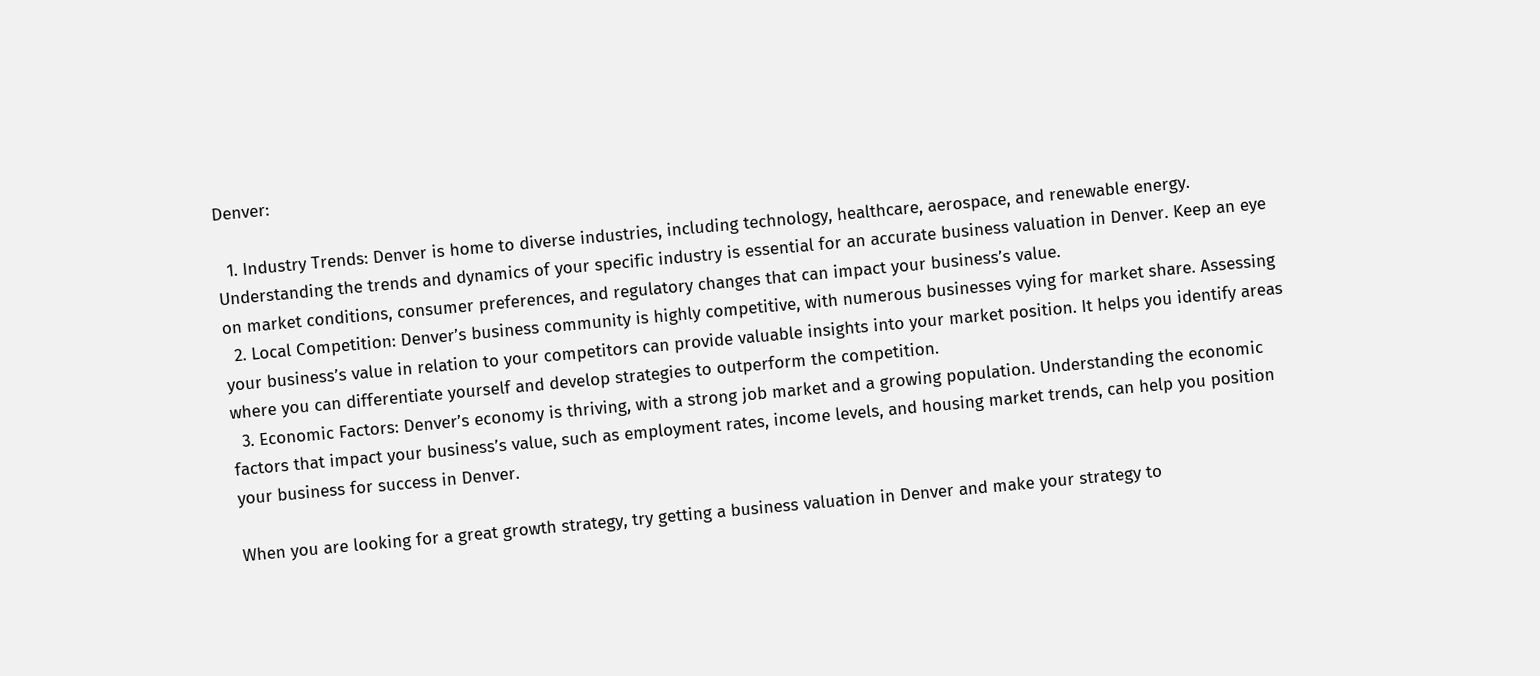Denver:

  1. Industry Trends: Denver is home to diverse industries, including technology, healthcare, aerospace, and renewable energy. Understanding the trends and dynamics of your specific industry is essential for an accurate business valuation in Denver. Keep an eye on market conditions, consumer preferences, and regulatory changes that can impact your business’s value.
  2. Local Competition: Denver’s business community is highly competitive, with numerous businesses vying for market share. Assessing your business’s value in relation to your competitors can provide valuable insights into your market position. It helps you identify areas where you can differentiate yourself and develop strategies to outperform the competition.
  3. Economic Factors: Denver’s economy is thriving, with a strong job market and a growing population. Understanding the economic factors that impact your business’s value, such as employment rates, income levels, and housing market trends, can help you position your business for success in Denver.

When you are looking for a great growth strategy, try getting a business valuation in Denver and make your strategy to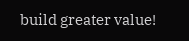build greater value!